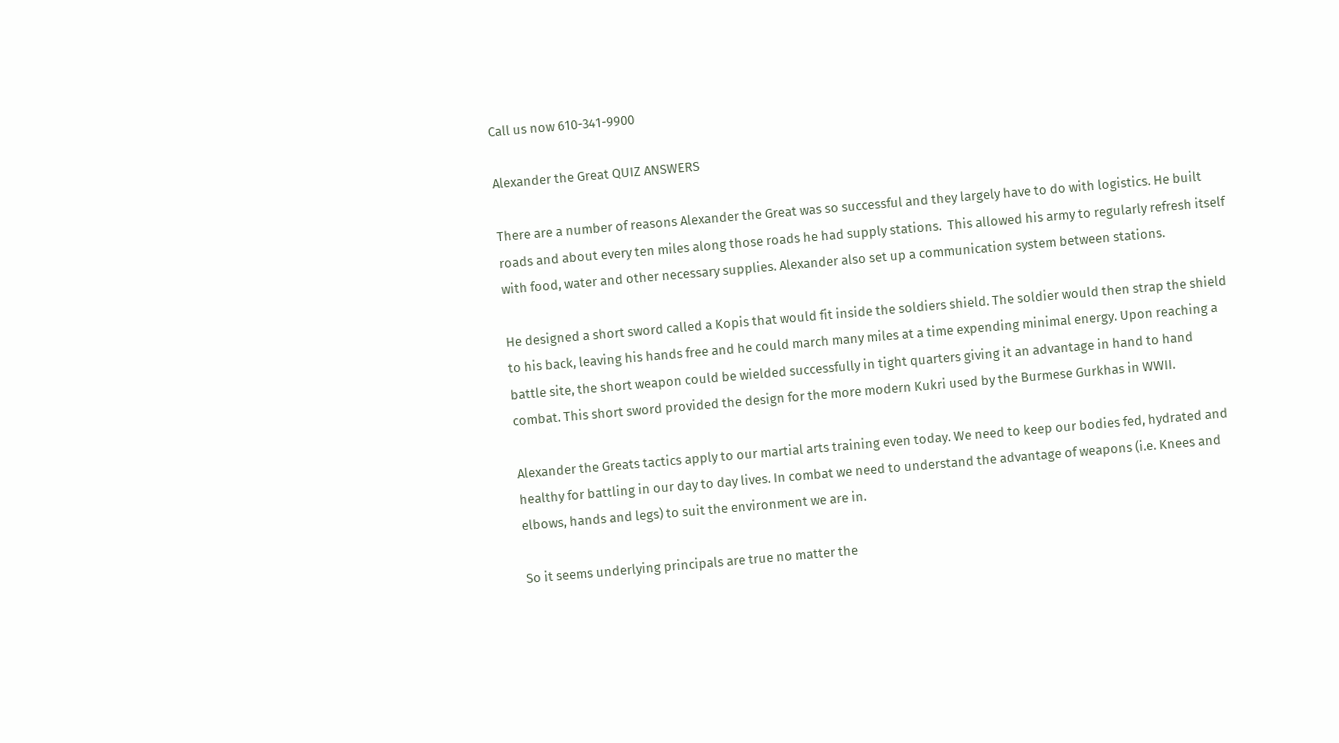Call us now 610-341-9900

Alexander the Great QUIZ ANSWERS

There are a number of reasons Alexander the Great was so successful and they largely have to do with logistics. He built roads and about every ten miles along those roads he had supply stations.  This allowed his army to regularly refresh itself with food, water and other necessary supplies. Alexander also set up a communication system between stations.

He designed a short sword called a Kopis that would fit inside the soldiers shield. The soldier would then strap the shield to his back, leaving his hands free and he could march many miles at a time expending minimal energy. Upon reaching a battle site, the short weapon could be wielded successfully in tight quarters giving it an advantage in hand to hand combat. This short sword provided the design for the more modern Kukri used by the Burmese Gurkhas in WWII.

Alexander the Greats tactics apply to our martial arts training even today. We need to keep our bodies fed, hydrated and healthy for battling in our day to day lives. In combat we need to understand the advantage of weapons (i.e. Knees and elbows, hands and legs) to suit the environment we are in.

So it seems underlying principals are true no matter the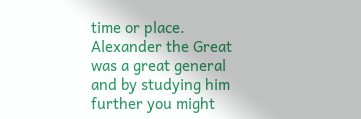time or place. Alexander the Great was a great general and by studying him further you might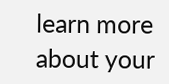learn more about your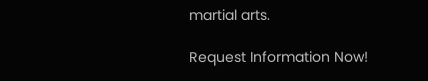martial arts.

Request Information Now!